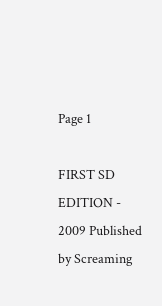Page 1

FIRST SD EDITION - 2009 Published by Screaming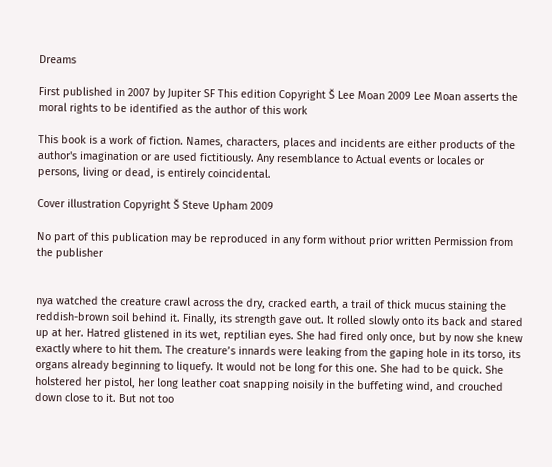Dreams

First published in 2007 by Jupiter SF This edition Copyright Š Lee Moan 2009 Lee Moan asserts the moral rights to be identified as the author of this work

This book is a work of fiction. Names, characters, places and incidents are either products of the author's imagination or are used fictitiously. Any resemblance to Actual events or locales or persons, living or dead, is entirely coincidental.

Cover illustration Copyright Š Steve Upham 2009

No part of this publication may be reproduced in any form without prior written Permission from the publisher


nya watched the creature crawl across the dry, cracked earth, a trail of thick mucus staining the reddish-brown soil behind it. Finally, its strength gave out. It rolled slowly onto its back and stared up at her. Hatred glistened in its wet, reptilian eyes. She had fired only once, but by now she knew exactly where to hit them. The creature’s innards were leaking from the gaping hole in its torso, its organs already beginning to liquefy. It would not be long for this one. She had to be quick. She holstered her pistol, her long leather coat snapping noisily in the buffeting wind, and crouched down close to it. But not too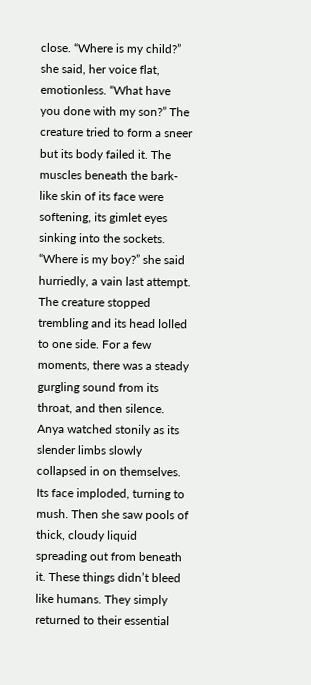close. “Where is my child?” she said, her voice flat, emotionless. “What have you done with my son?” The creature tried to form a sneer but its body failed it. The muscles beneath the bark-like skin of its face were softening, its gimlet eyes sinking into the sockets. “Where is my boy?” she said hurriedly, a vain last attempt. The creature stopped trembling and its head lolled to one side. For a few moments, there was a steady gurgling sound from its throat, and then silence. Anya watched stonily as its slender limbs slowly collapsed in on themselves. Its face imploded, turning to mush. Then she saw pools of thick, cloudy liquid spreading out from beneath it. These things didn’t bleed like humans. They simply returned to their essential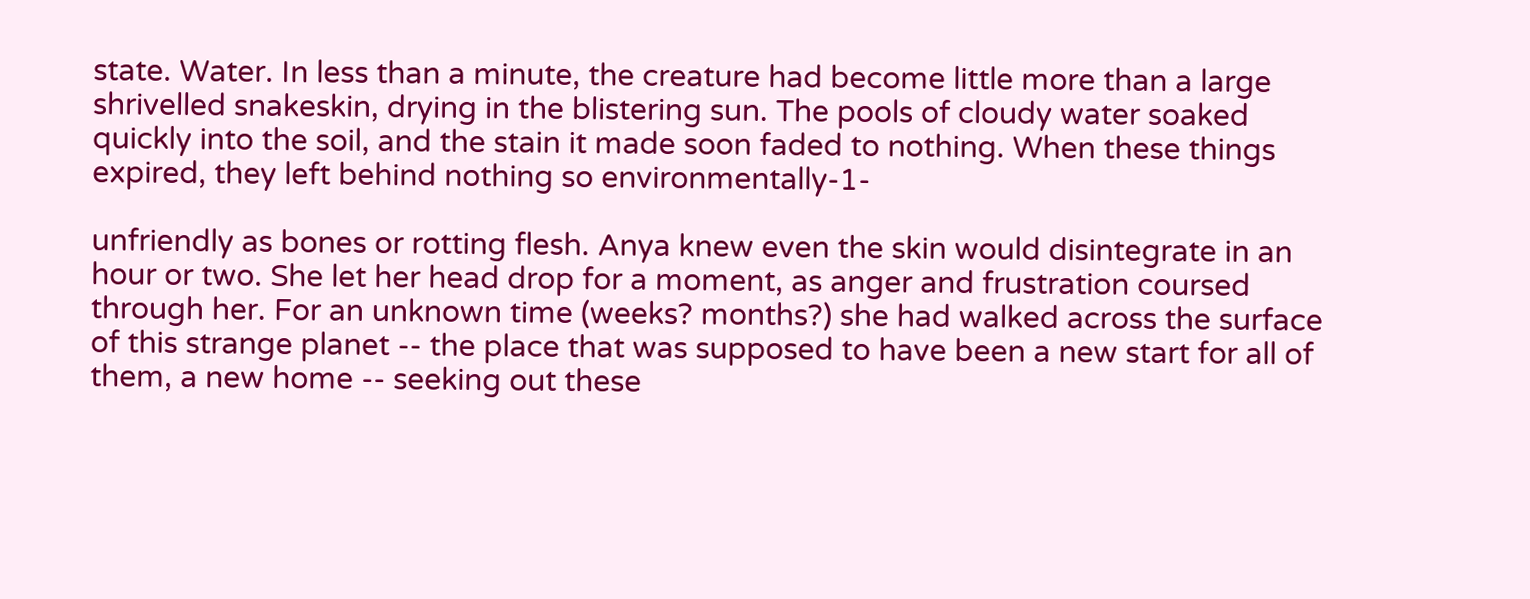state. Water. In less than a minute, the creature had become little more than a large shrivelled snakeskin, drying in the blistering sun. The pools of cloudy water soaked quickly into the soil, and the stain it made soon faded to nothing. When these things expired, they left behind nothing so environmentally-1-

unfriendly as bones or rotting flesh. Anya knew even the skin would disintegrate in an hour or two. She let her head drop for a moment, as anger and frustration coursed through her. For an unknown time (weeks? months?) she had walked across the surface of this strange planet -- the place that was supposed to have been a new start for all of them, a new home -- seeking out these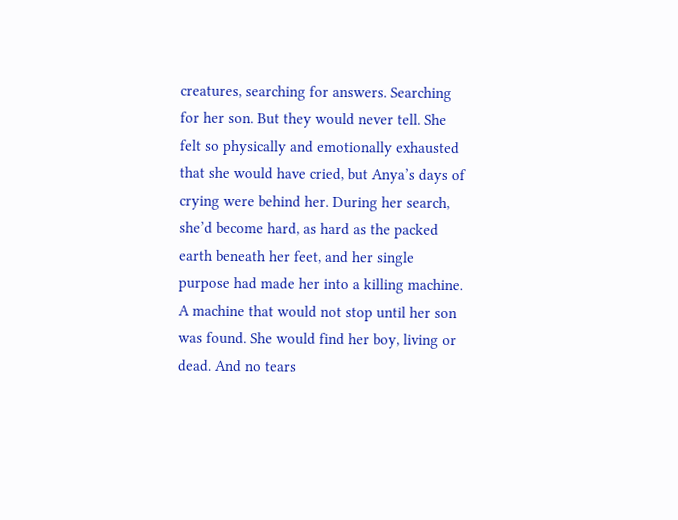creatures, searching for answers. Searching for her son. But they would never tell. She felt so physically and emotionally exhausted that she would have cried, but Anya’s days of crying were behind her. During her search, she’d become hard, as hard as the packed earth beneath her feet, and her single purpose had made her into a killing machine. A machine that would not stop until her son was found. She would find her boy, living or dead. And no tears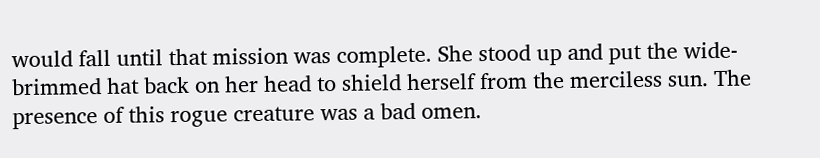would fall until that mission was complete. She stood up and put the wide-brimmed hat back on her head to shield herself from the merciless sun. The presence of this rogue creature was a bad omen.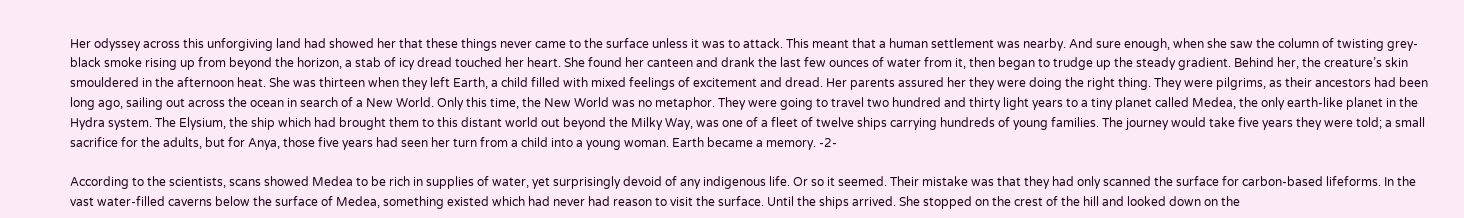Her odyssey across this unforgiving land had showed her that these things never came to the surface unless it was to attack. This meant that a human settlement was nearby. And sure enough, when she saw the column of twisting grey-black smoke rising up from beyond the horizon, a stab of icy dread touched her heart. She found her canteen and drank the last few ounces of water from it, then began to trudge up the steady gradient. Behind her, the creature’s skin smouldered in the afternoon heat. She was thirteen when they left Earth, a child filled with mixed feelings of excitement and dread. Her parents assured her they were doing the right thing. They were pilgrims, as their ancestors had been long ago, sailing out across the ocean in search of a New World. Only this time, the New World was no metaphor. They were going to travel two hundred and thirty light years to a tiny planet called Medea, the only earth-like planet in the Hydra system. The Elysium, the ship which had brought them to this distant world out beyond the Milky Way, was one of a fleet of twelve ships carrying hundreds of young families. The journey would take five years they were told; a small sacrifice for the adults, but for Anya, those five years had seen her turn from a child into a young woman. Earth became a memory. -2-

According to the scientists, scans showed Medea to be rich in supplies of water, yet surprisingly devoid of any indigenous life. Or so it seemed. Their mistake was that they had only scanned the surface for carbon-based lifeforms. In the vast water-filled caverns below the surface of Medea, something existed which had never had reason to visit the surface. Until the ships arrived. She stopped on the crest of the hill and looked down on the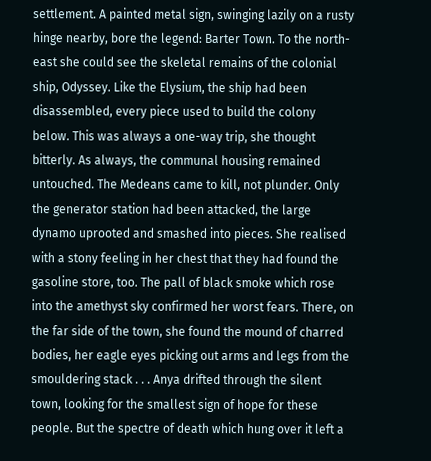settlement. A painted metal sign, swinging lazily on a rusty hinge nearby, bore the legend: Barter Town. To the north-east she could see the skeletal remains of the colonial ship, Odyssey. Like the Elysium, the ship had been disassembled, every piece used to build the colony below. This was always a one-way trip, she thought bitterly. As always, the communal housing remained untouched. The Medeans came to kill, not plunder. Only the generator station had been attacked, the large dynamo uprooted and smashed into pieces. She realised with a stony feeling in her chest that they had found the gasoline store, too. The pall of black smoke which rose into the amethyst sky confirmed her worst fears. There, on the far side of the town, she found the mound of charred bodies, her eagle eyes picking out arms and legs from the smouldering stack . . . Anya drifted through the silent town, looking for the smallest sign of hope for these people. But the spectre of death which hung over it left a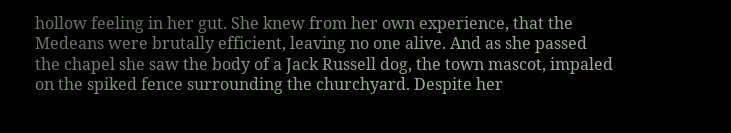hollow feeling in her gut. She knew from her own experience, that the Medeans were brutally efficient, leaving no one alive. And as she passed the chapel she saw the body of a Jack Russell dog, the town mascot, impaled on the spiked fence surrounding the churchyard. Despite her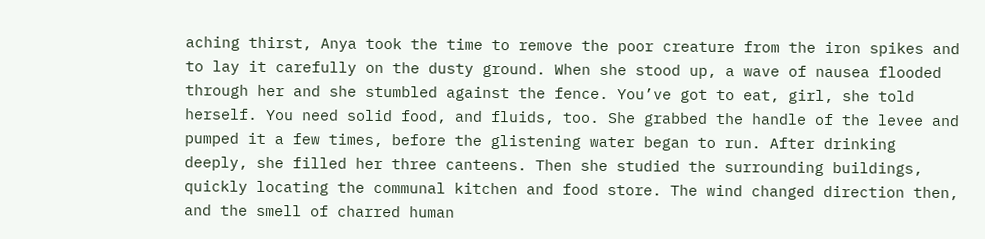aching thirst, Anya took the time to remove the poor creature from the iron spikes and to lay it carefully on the dusty ground. When she stood up, a wave of nausea flooded through her and she stumbled against the fence. You’ve got to eat, girl, she told herself. You need solid food, and fluids, too. She grabbed the handle of the levee and pumped it a few times, before the glistening water began to run. After drinking deeply, she filled her three canteens. Then she studied the surrounding buildings, quickly locating the communal kitchen and food store. The wind changed direction then, and the smell of charred human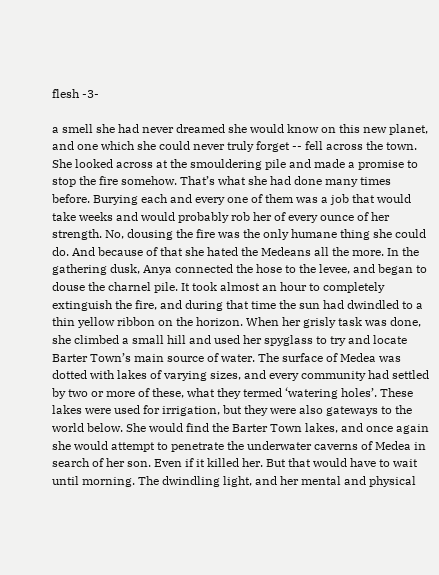flesh -3-

a smell she had never dreamed she would know on this new planet, and one which she could never truly forget -- fell across the town. She looked across at the smouldering pile and made a promise to stop the fire somehow. That’s what she had done many times before. Burying each and every one of them was a job that would take weeks and would probably rob her of every ounce of her strength. No, dousing the fire was the only humane thing she could do. And because of that she hated the Medeans all the more. In the gathering dusk, Anya connected the hose to the levee, and began to douse the charnel pile. It took almost an hour to completely extinguish the fire, and during that time the sun had dwindled to a thin yellow ribbon on the horizon. When her grisly task was done, she climbed a small hill and used her spyglass to try and locate Barter Town’s main source of water. The surface of Medea was dotted with lakes of varying sizes, and every community had settled by two or more of these, what they termed ‘watering holes’. These lakes were used for irrigation, but they were also gateways to the world below. She would find the Barter Town lakes, and once again she would attempt to penetrate the underwater caverns of Medea in search of her son. Even if it killed her. But that would have to wait until morning. The dwindling light, and her mental and physical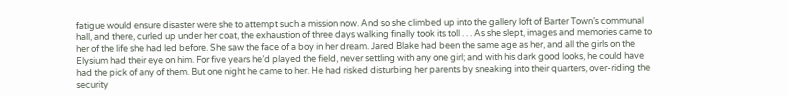fatigue would ensure disaster were she to attempt such a mission now. And so she climbed up into the gallery loft of Barter Town’s communal hall, and there, curled up under her coat, the exhaustion of three days walking finally took its toll . . . As she slept, images and memories came to her of the life she had led before. She saw the face of a boy in her dream. Jared Blake had been the same age as her, and all the girls on the Elysium had their eye on him. For five years he’d played the field, never settling with any one girl; and with his dark good looks, he could have had the pick of any of them. But one night he came to her. He had risked disturbing her parents by sneaking into their quarters, over-riding the security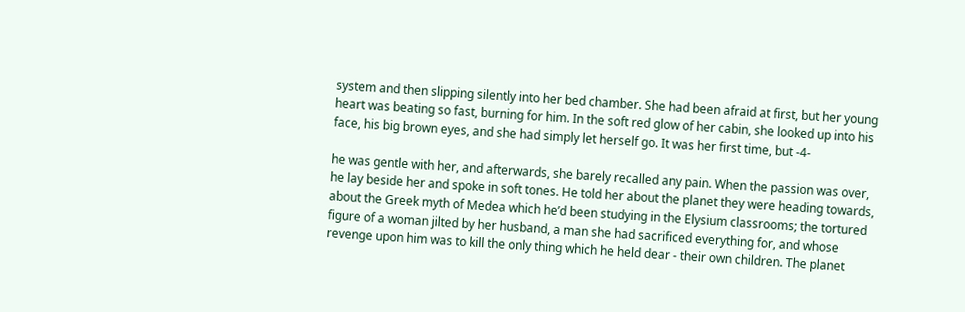system and then slipping silently into her bed chamber. She had been afraid at first, but her young heart was beating so fast, burning for him. In the soft red glow of her cabin, she looked up into his face, his big brown eyes, and she had simply let herself go. It was her first time, but -4-

he was gentle with her, and afterwards, she barely recalled any pain. When the passion was over, he lay beside her and spoke in soft tones. He told her about the planet they were heading towards, about the Greek myth of Medea which he’d been studying in the Elysium classrooms; the tortured figure of a woman jilted by her husband, a man she had sacrificed everything for, and whose revenge upon him was to kill the only thing which he held dear - their own children. The planet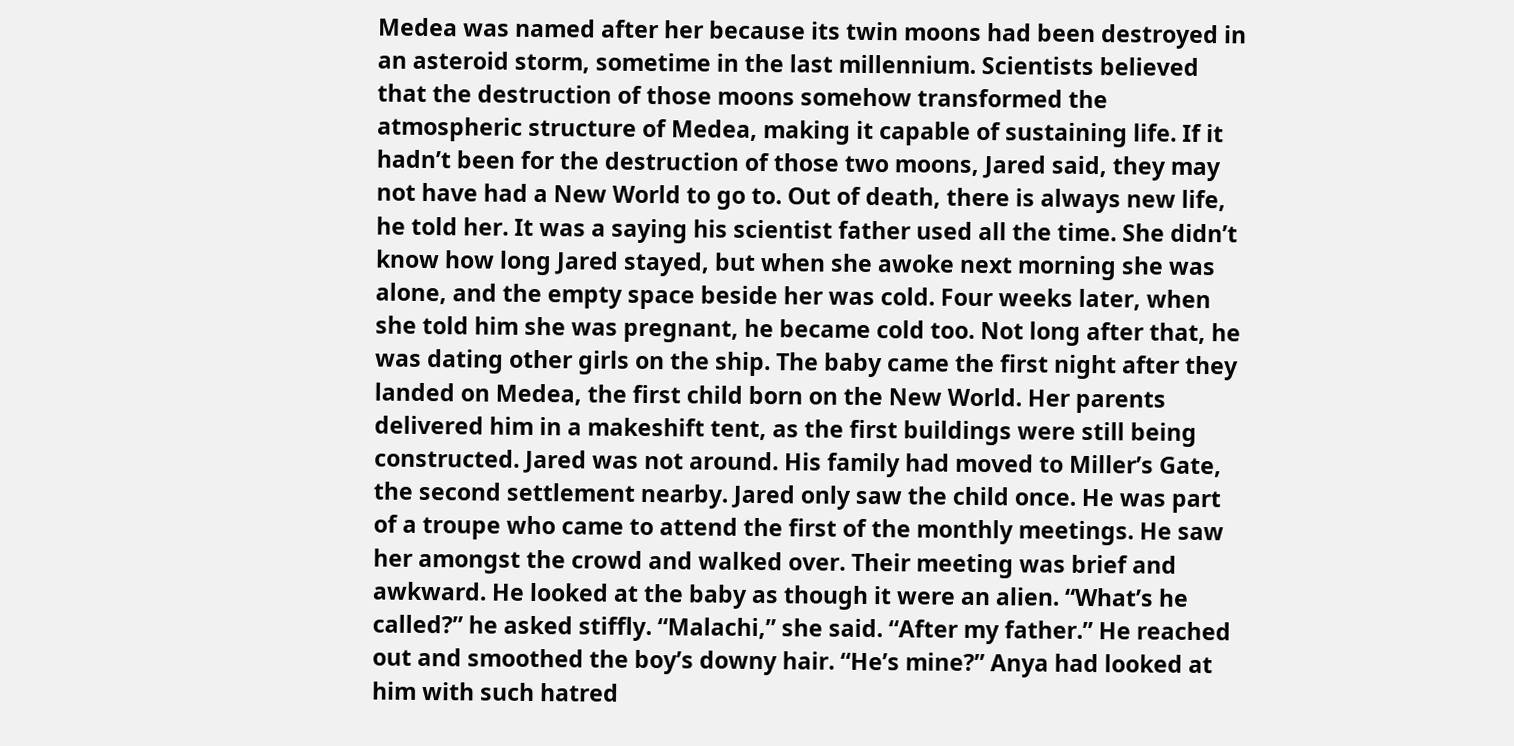Medea was named after her because its twin moons had been destroyed in an asteroid storm, sometime in the last millennium. Scientists believed that the destruction of those moons somehow transformed the atmospheric structure of Medea, making it capable of sustaining life. If it hadn’t been for the destruction of those two moons, Jared said, they may not have had a New World to go to. Out of death, there is always new life, he told her. It was a saying his scientist father used all the time. She didn’t know how long Jared stayed, but when she awoke next morning she was alone, and the empty space beside her was cold. Four weeks later, when she told him she was pregnant, he became cold too. Not long after that, he was dating other girls on the ship. The baby came the first night after they landed on Medea, the first child born on the New World. Her parents delivered him in a makeshift tent, as the first buildings were still being constructed. Jared was not around. His family had moved to Miller’s Gate, the second settlement nearby. Jared only saw the child once. He was part of a troupe who came to attend the first of the monthly meetings. He saw her amongst the crowd and walked over. Their meeting was brief and awkward. He looked at the baby as though it were an alien. “What’s he called?” he asked stiffly. “Malachi,” she said. “After my father.” He reached out and smoothed the boy’s downy hair. “He’s mine?” Anya had looked at him with such hatred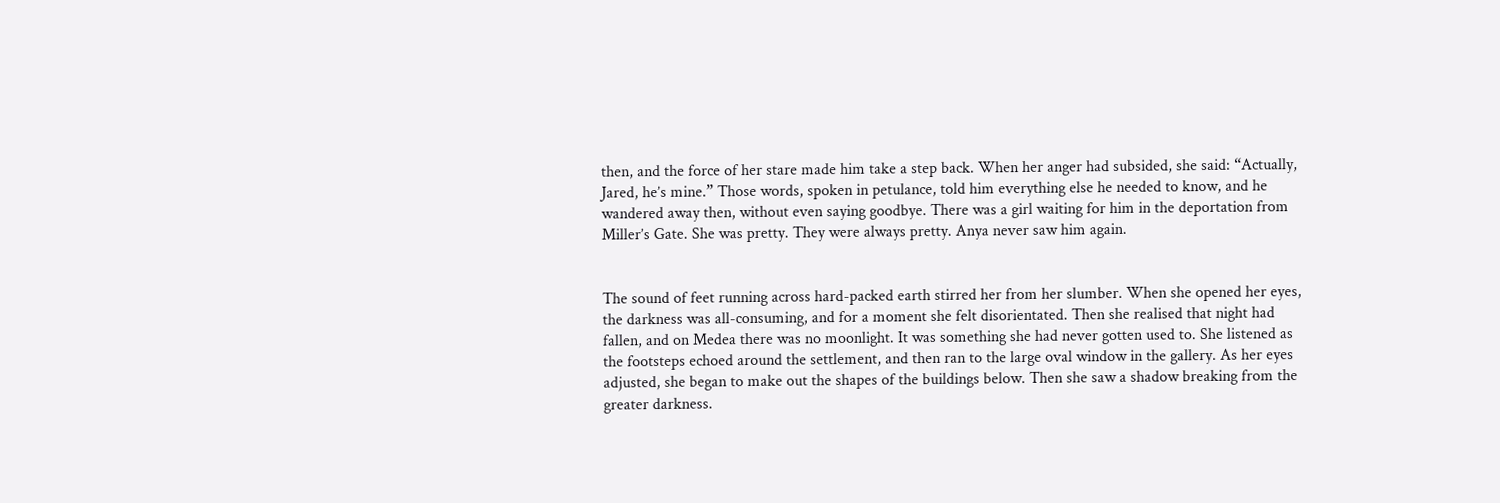then, and the force of her stare made him take a step back. When her anger had subsided, she said: “Actually, Jared, he’s mine.” Those words, spoken in petulance, told him everything else he needed to know, and he wandered away then, without even saying goodbye. There was a girl waiting for him in the deportation from Miller’s Gate. She was pretty. They were always pretty. Anya never saw him again.


The sound of feet running across hard-packed earth stirred her from her slumber. When she opened her eyes, the darkness was all-consuming, and for a moment she felt disorientated. Then she realised that night had fallen, and on Medea there was no moonlight. It was something she had never gotten used to. She listened as the footsteps echoed around the settlement, and then ran to the large oval window in the gallery. As her eyes adjusted, she began to make out the shapes of the buildings below. Then she saw a shadow breaking from the greater darkness.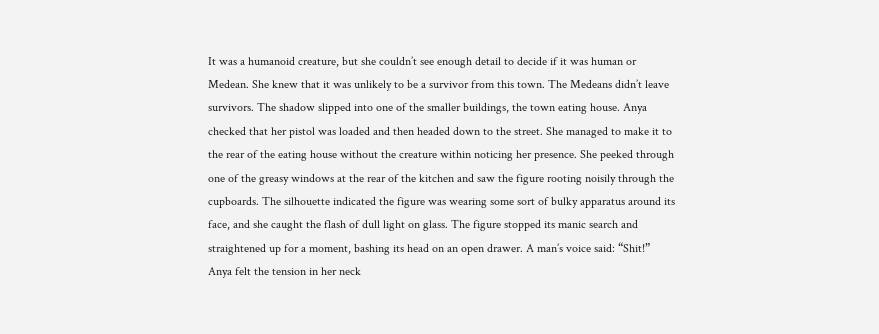It was a humanoid creature, but she couldn’t see enough detail to decide if it was human or Medean. She knew that it was unlikely to be a survivor from this town. The Medeans didn’t leave survivors. The shadow slipped into one of the smaller buildings, the town eating house. Anya checked that her pistol was loaded and then headed down to the street. She managed to make it to the rear of the eating house without the creature within noticing her presence. She peeked through one of the greasy windows at the rear of the kitchen and saw the figure rooting noisily through the cupboards. The silhouette indicated the figure was wearing some sort of bulky apparatus around its face, and she caught the flash of dull light on glass. The figure stopped its manic search and straightened up for a moment, bashing its head on an open drawer. A man’s voice said: “Shit!” Anya felt the tension in her neck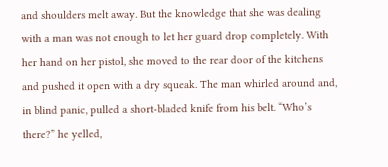and shoulders melt away. But the knowledge that she was dealing with a man was not enough to let her guard drop completely. With her hand on her pistol, she moved to the rear door of the kitchens and pushed it open with a dry squeak. The man whirled around and, in blind panic, pulled a short-bladed knife from his belt. “Who’s there?” he yelled,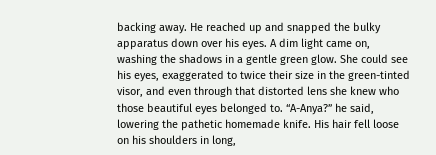backing away. He reached up and snapped the bulky apparatus down over his eyes. A dim light came on, washing the shadows in a gentle green glow. She could see his eyes, exaggerated to twice their size in the green-tinted visor, and even through that distorted lens she knew who those beautiful eyes belonged to. “A-Anya?” he said, lowering the pathetic homemade knife. His hair fell loose on his shoulders in long,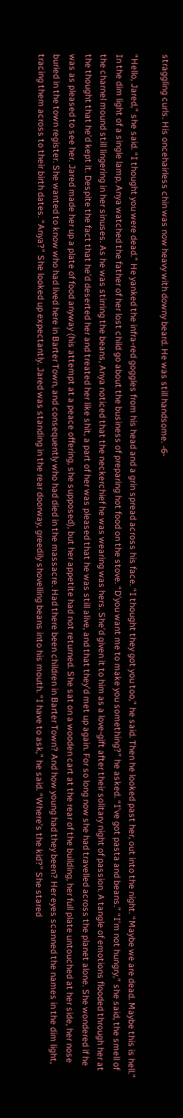straggling curls. His oncehairless chin was now heavy with downy beard. He was still handsome. -6-

“Hello, Jared,” she said. “I thought you were dead.” He yanked the infra-red goggles from his head and a grin spread across his face. “I thought they got you too,” he said. Then he looked past her, out into the night. “Maybe we are dead. Maybe this is hell.” In the dim light of a single lamp, Anya watched the father of her lost child go about the business of preparing hot food on the stove. “D’you want me to make you something?” he asked. “I’ve got pasta and beans.” “I’m not hungry,” she said, the smell of the charnel mound still lingering in her sinuses. As he was stirring the beans, Anya noticed that the neckerchief he was wearing was hers. She’d given it to him as a love-gift after their solitary night of passion. A tangle of emotions flooded through her at the thought that he’d kept it. Despite the fact that he’d deserted her and treated her like shit, a part of her was pleased that he was still alive, and that they’d met up again. For so long now she had travelled across the planet alone. She wondered if he was as pleased to see her. Jared made her up a plate of food anyway (his attempt at a peace offering, she supposed), but her appetite had not returned. She sat on a wooden cart at the rear of the building, her full plate untouched at her side, her nose buried in the town register. She wanted to know who had lived here in Barter Town, and consequently who had died in the massacre. Had there been children in Barter Town? And how young had they been? Her eyes scanned the names in the dim light, tracing them across to their birth dates. “Anya?” She looked up expectantly. Jared was standing in the rear doorway, greedily shovelling beans into his mouth. “I have to ask,” he said. “Where’s the kid?” She stared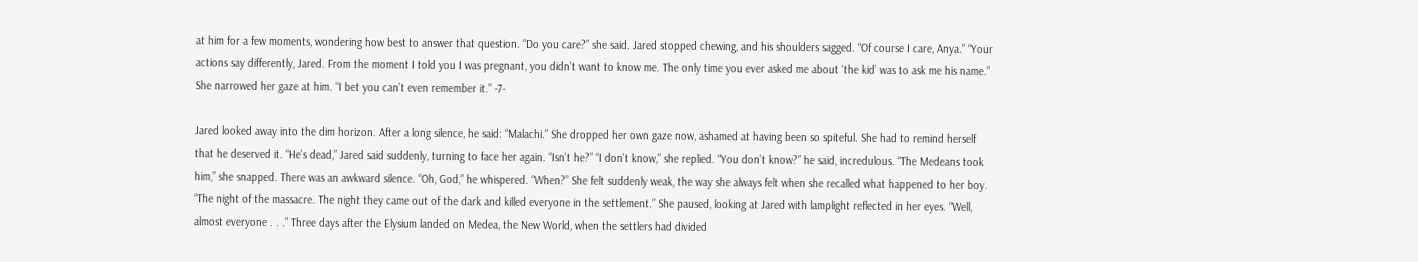at him for a few moments, wondering how best to answer that question. “Do you care?” she said. Jared stopped chewing, and his shoulders sagged. “Of course I care, Anya.” “Your actions say differently, Jared. From the moment I told you I was pregnant, you didn’t want to know me. The only time you ever asked me about ‘the kid’ was to ask me his name.” She narrowed her gaze at him. “I bet you can’t even remember it.” -7-

Jared looked away into the dim horizon. After a long silence, he said: “Malachi.” She dropped her own gaze now, ashamed at having been so spiteful. She had to remind herself that he deserved it. “He’s dead,” Jared said suddenly, turning to face her again. “Isn’t he?” “I don’t know,” she replied. “You don’t know?” he said, incredulous. “The Medeans took him,” she snapped. There was an awkward silence. “Oh, God,” he whispered. “When?” She felt suddenly weak, the way she always felt when she recalled what happened to her boy. “The night of the massacre. The night they came out of the dark and killed everyone in the settlement.” She paused, looking at Jared with lamplight reflected in her eyes. “Well, almost everyone . . .” Three days after the Elysium landed on Medea, the New World, when the settlers had divided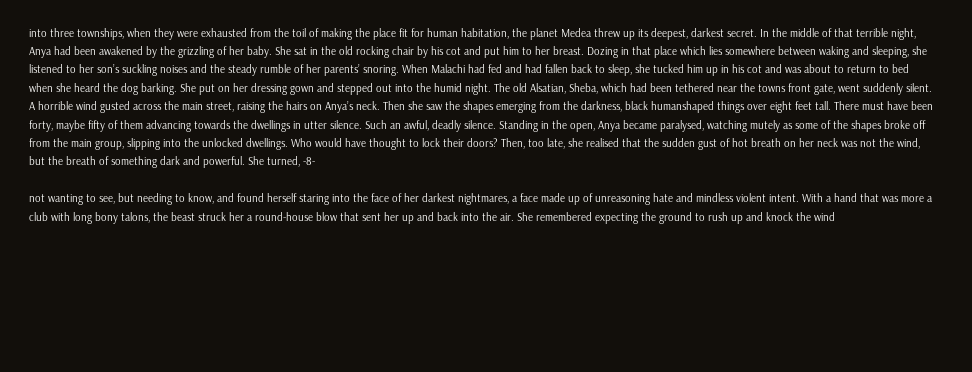into three townships, when they were exhausted from the toil of making the place fit for human habitation, the planet Medea threw up its deepest, darkest secret. In the middle of that terrible night, Anya had been awakened by the grizzling of her baby. She sat in the old rocking chair by his cot and put him to her breast. Dozing in that place which lies somewhere between waking and sleeping, she listened to her son’s suckling noises and the steady rumble of her parents’ snoring. When Malachi had fed and had fallen back to sleep, she tucked him up in his cot and was about to return to bed when she heard the dog barking. She put on her dressing gown and stepped out into the humid night. The old Alsatian, Sheba, which had been tethered near the towns front gate, went suddenly silent. A horrible wind gusted across the main street, raising the hairs on Anya’s neck. Then she saw the shapes emerging from the darkness, black humanshaped things over eight feet tall. There must have been forty, maybe fifty of them advancing towards the dwellings in utter silence. Such an awful, deadly silence. Standing in the open, Anya became paralysed, watching mutely as some of the shapes broke off from the main group, slipping into the unlocked dwellings. Who would have thought to lock their doors? Then, too late, she realised that the sudden gust of hot breath on her neck was not the wind, but the breath of something dark and powerful. She turned, -8-

not wanting to see, but needing to know, and found herself staring into the face of her darkest nightmares, a face made up of unreasoning hate and mindless violent intent. With a hand that was more a club with long bony talons, the beast struck her a round-house blow that sent her up and back into the air. She remembered expecting the ground to rush up and knock the wind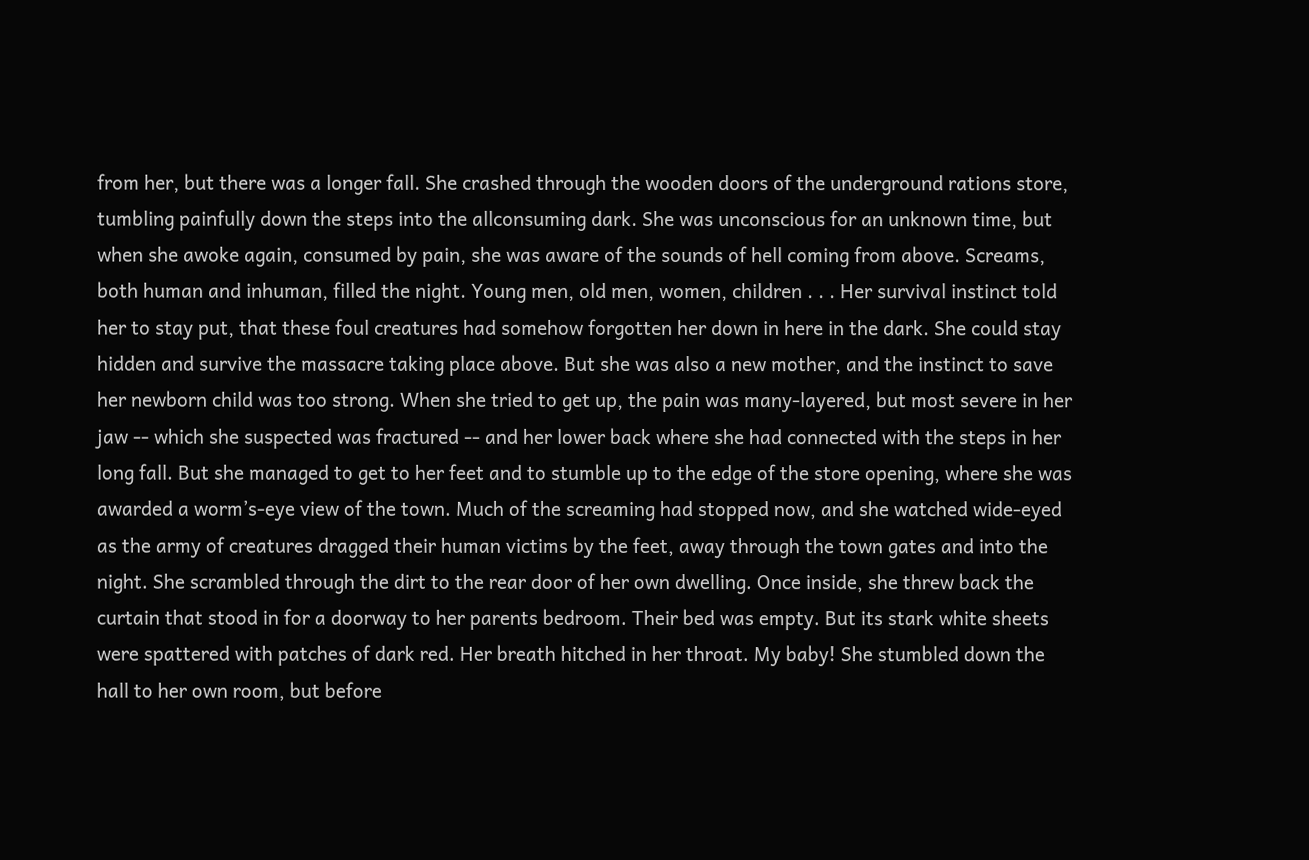from her, but there was a longer fall. She crashed through the wooden doors of the underground rations store, tumbling painfully down the steps into the allconsuming dark. She was unconscious for an unknown time, but when she awoke again, consumed by pain, she was aware of the sounds of hell coming from above. Screams, both human and inhuman, filled the night. Young men, old men, women, children . . . Her survival instinct told her to stay put, that these foul creatures had somehow forgotten her down in here in the dark. She could stay hidden and survive the massacre taking place above. But she was also a new mother, and the instinct to save her newborn child was too strong. When she tried to get up, the pain was many-layered, but most severe in her jaw -- which she suspected was fractured -- and her lower back where she had connected with the steps in her long fall. But she managed to get to her feet and to stumble up to the edge of the store opening, where she was awarded a worm’s-eye view of the town. Much of the screaming had stopped now, and she watched wide-eyed as the army of creatures dragged their human victims by the feet, away through the town gates and into the night. She scrambled through the dirt to the rear door of her own dwelling. Once inside, she threw back the curtain that stood in for a doorway to her parents bedroom. Their bed was empty. But its stark white sheets were spattered with patches of dark red. Her breath hitched in her throat. My baby! She stumbled down the hall to her own room, but before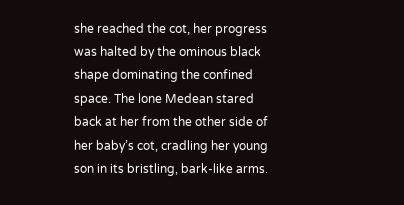she reached the cot, her progress was halted by the ominous black shape dominating the confined space. The lone Medean stared back at her from the other side of her baby’s cot, cradling her young son in its bristling, bark-like arms.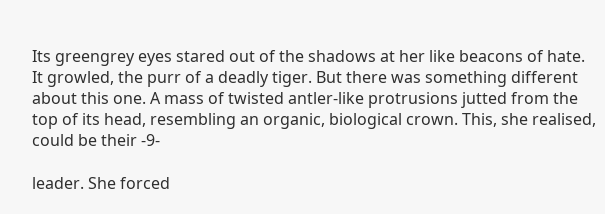Its greengrey eyes stared out of the shadows at her like beacons of hate. It growled, the purr of a deadly tiger. But there was something different about this one. A mass of twisted antler-like protrusions jutted from the top of its head, resembling an organic, biological crown. This, she realised, could be their -9-

leader. She forced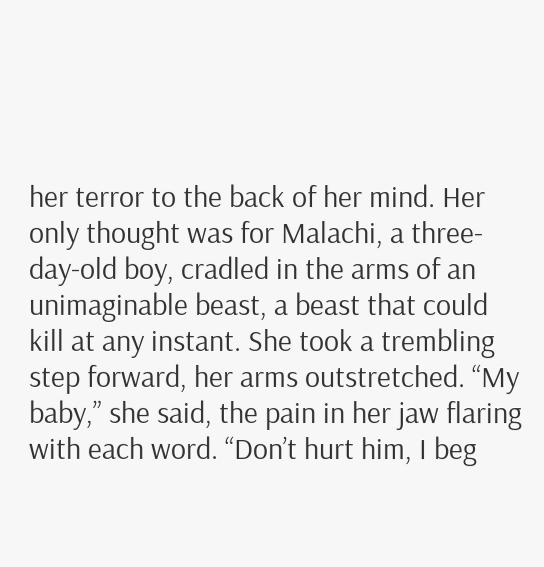her terror to the back of her mind. Her only thought was for Malachi, a three-day-old boy, cradled in the arms of an unimaginable beast, a beast that could kill at any instant. She took a trembling step forward, her arms outstretched. “My baby,” she said, the pain in her jaw flaring with each word. “Don’t hurt him, I beg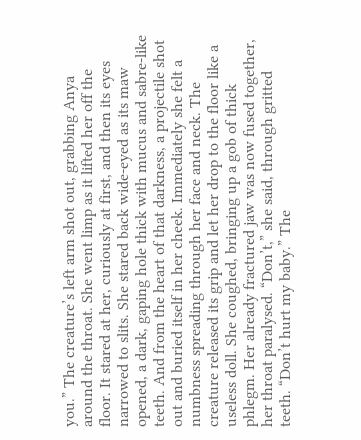you.” The creature’s left arm shot out, grabbing Anya around the throat. She went limp as it lifted her off the floor. It stared at her, curiously at first, and then its eyes narrowed to slits. She stared back wide-eyed as its maw opened, a dark, gaping hole thick with mucus and sabre-like teeth. And from the heart of that darkness, a projectile shot out and buried itself in her cheek. Immediately she felt a numbness spreading through her face and neck. The creature released its grip and let her drop to the floor like a useless doll. She coughed, bringing up a gob of thick phlegm. Her already fractured jaw was now fused together, her throat paralysed. “Don’t,” she said, through gritted teeth. “Don’t hurt my baby.” The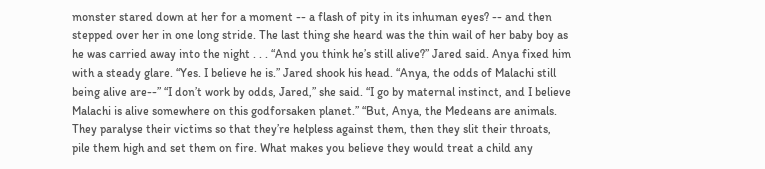monster stared down at her for a moment -- a flash of pity in its inhuman eyes? -- and then stepped over her in one long stride. The last thing she heard was the thin wail of her baby boy as he was carried away into the night . . . “And you think he’s still alive?” Jared said. Anya fixed him with a steady glare. “Yes. I believe he is.” Jared shook his head. “Anya, the odds of Malachi still being alive are--” “I don’t work by odds, Jared,” she said. “I go by maternal instinct, and I believe Malachi is alive somewhere on this godforsaken planet.” “But, Anya, the Medeans are animals. They paralyse their victims so that they’re helpless against them, then they slit their throats, pile them high and set them on fire. What makes you believe they would treat a child any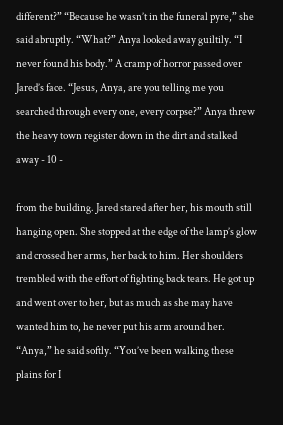different?” “Because he wasn’t in the funeral pyre,” she said abruptly. “What?” Anya looked away guiltily. “I never found his body.” A cramp of horror passed over Jared’s face. “Jesus, Anya, are you telling me you searched through every one, every corpse?” Anya threw the heavy town register down in the dirt and stalked away - 10 -

from the building. Jared stared after her, his mouth still hanging open. She stopped at the edge of the lamp’s glow and crossed her arms, her back to him. Her shoulders trembled with the effort of fighting back tears. He got up and went over to her, but as much as she may have wanted him to, he never put his arm around her. “Anya,” he said softly. “You’ve been walking these plains for I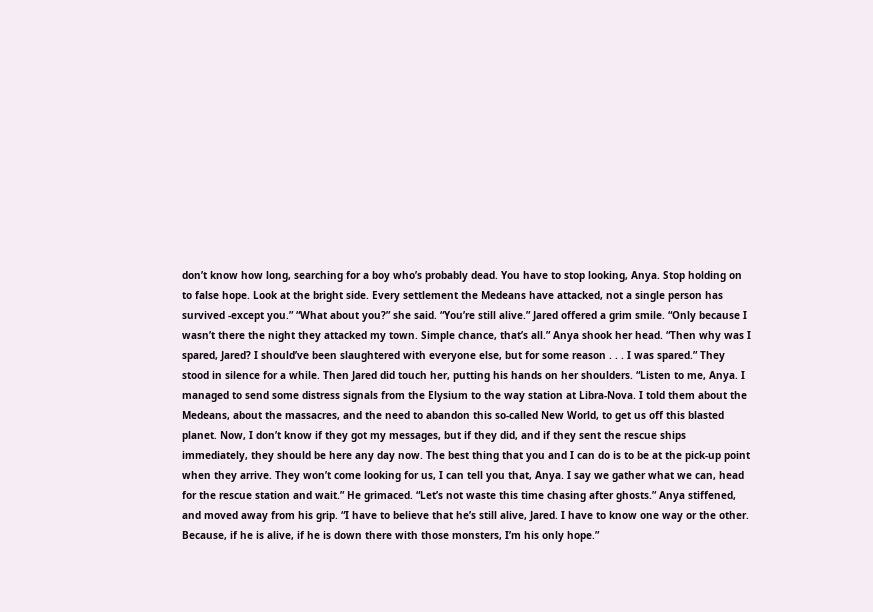don’t know how long, searching for a boy who’s probably dead. You have to stop looking, Anya. Stop holding on to false hope. Look at the bright side. Every settlement the Medeans have attacked, not a single person has survived -except you.” “What about you?” she said. “You’re still alive.” Jared offered a grim smile. “Only because I wasn’t there the night they attacked my town. Simple chance, that’s all.” Anya shook her head. “Then why was I spared, Jared? I should’ve been slaughtered with everyone else, but for some reason . . . I was spared.” They stood in silence for a while. Then Jared did touch her, putting his hands on her shoulders. “Listen to me, Anya. I managed to send some distress signals from the Elysium to the way station at Libra-Nova. I told them about the Medeans, about the massacres, and the need to abandon this so-called New World, to get us off this blasted planet. Now, I don’t know if they got my messages, but if they did, and if they sent the rescue ships immediately, they should be here any day now. The best thing that you and I can do is to be at the pick-up point when they arrive. They won’t come looking for us, I can tell you that, Anya. I say we gather what we can, head for the rescue station and wait.” He grimaced. “Let’s not waste this time chasing after ghosts.” Anya stiffened, and moved away from his grip. “I have to believe that he’s still alive, Jared. I have to know one way or the other. Because, if he is alive, if he is down there with those monsters, I’m his only hope.”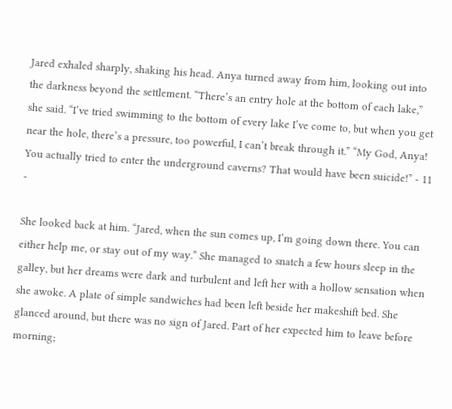Jared exhaled sharply, shaking his head. Anya turned away from him, looking out into the darkness beyond the settlement. “There’s an entry hole at the bottom of each lake,” she said. “I’ve tried swimming to the bottom of every lake I’ve come to, but when you get near the hole, there’s a pressure, too powerful, I can’t break through it.” “My God, Anya! You actually tried to enter the underground caverns? That would have been suicide!” - 11 -

She looked back at him. “Jared, when the sun comes up, I’m going down there. You can either help me, or stay out of my way.” She managed to snatch a few hours sleep in the galley, but her dreams were dark and turbulent and left her with a hollow sensation when she awoke. A plate of simple sandwiches had been left beside her makeshift bed. She glanced around, but there was no sign of Jared. Part of her expected him to leave before morning;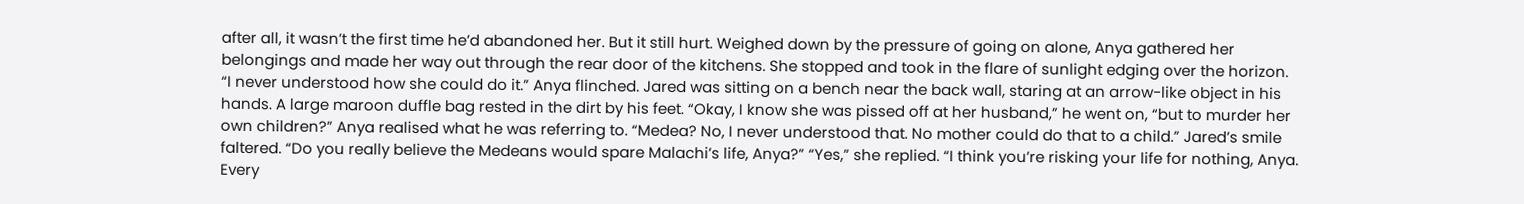after all, it wasn’t the first time he’d abandoned her. But it still hurt. Weighed down by the pressure of going on alone, Anya gathered her belongings and made her way out through the rear door of the kitchens. She stopped and took in the flare of sunlight edging over the horizon. “I never understood how she could do it.” Anya flinched. Jared was sitting on a bench near the back wall, staring at an arrow-like object in his hands. A large maroon duffle bag rested in the dirt by his feet. “Okay, I know she was pissed off at her husband,” he went on, “but to murder her own children?” Anya realised what he was referring to. “Medea? No, I never understood that. No mother could do that to a child.” Jared’s smile faltered. “Do you really believe the Medeans would spare Malachi’s life, Anya?” “Yes,” she replied. “I think you’re risking your life for nothing, Anya. Every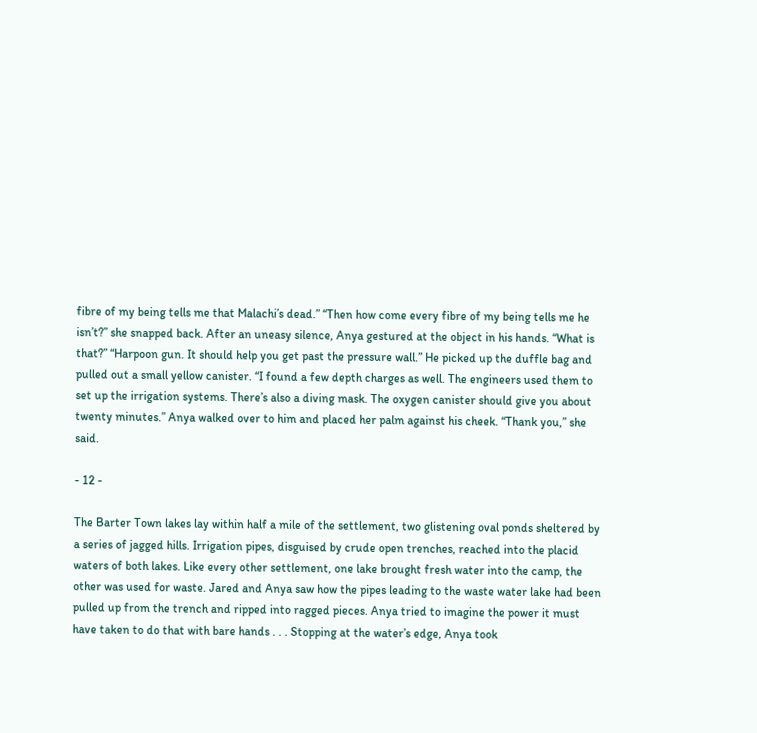fibre of my being tells me that Malachi’s dead.” “Then how come every fibre of my being tells me he isn’t?” she snapped back. After an uneasy silence, Anya gestured at the object in his hands. “What is that?” “Harpoon gun. It should help you get past the pressure wall.” He picked up the duffle bag and pulled out a small yellow canister. “I found a few depth charges as well. The engineers used them to set up the irrigation systems. There’s also a diving mask. The oxygen canister should give you about twenty minutes.” Anya walked over to him and placed her palm against his cheek. “Thank you,” she said.

- 12 -

The Barter Town lakes lay within half a mile of the settlement, two glistening oval ponds sheltered by a series of jagged hills. Irrigation pipes, disguised by crude open trenches, reached into the placid waters of both lakes. Like every other settlement, one lake brought fresh water into the camp, the other was used for waste. Jared and Anya saw how the pipes leading to the waste water lake had been pulled up from the trench and ripped into ragged pieces. Anya tried to imagine the power it must have taken to do that with bare hands . . . Stopping at the water’s edge, Anya took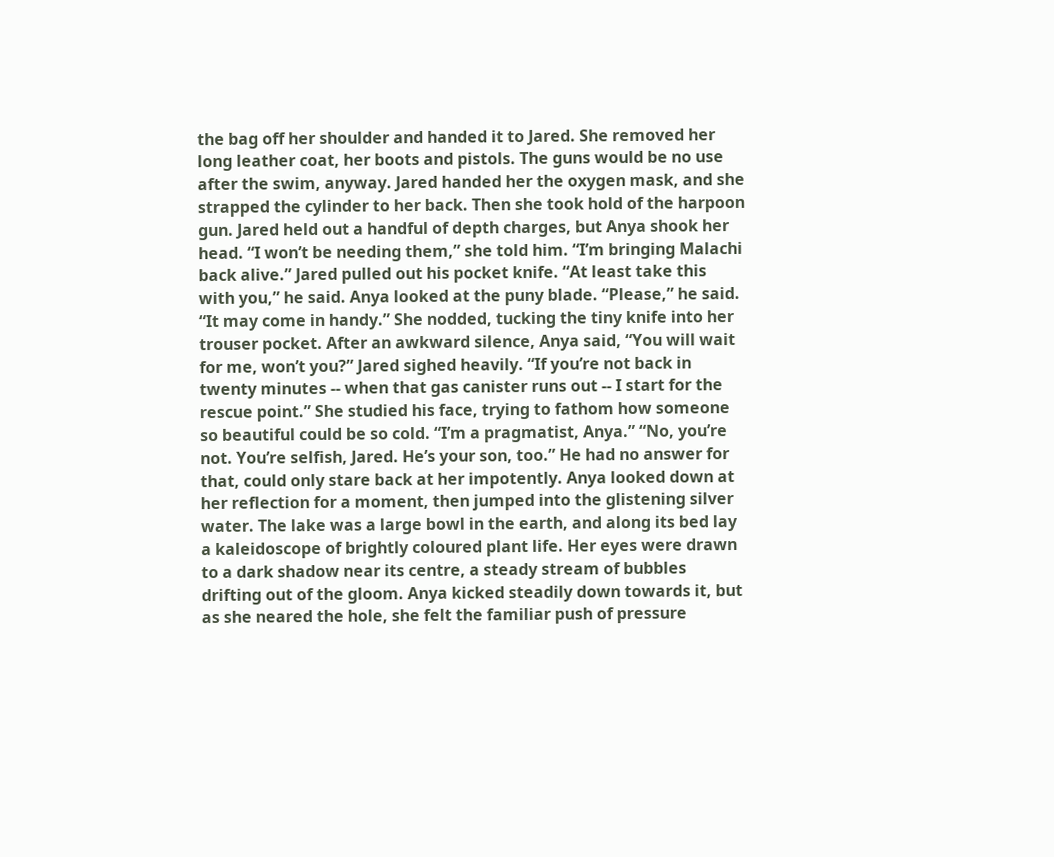the bag off her shoulder and handed it to Jared. She removed her long leather coat, her boots and pistols. The guns would be no use after the swim, anyway. Jared handed her the oxygen mask, and she strapped the cylinder to her back. Then she took hold of the harpoon gun. Jared held out a handful of depth charges, but Anya shook her head. “I won’t be needing them,” she told him. “I’m bringing Malachi back alive.” Jared pulled out his pocket knife. “At least take this with you,” he said. Anya looked at the puny blade. “Please,” he said. “It may come in handy.” She nodded, tucking the tiny knife into her trouser pocket. After an awkward silence, Anya said, “You will wait for me, won’t you?” Jared sighed heavily. “If you’re not back in twenty minutes -- when that gas canister runs out -- I start for the rescue point.” She studied his face, trying to fathom how someone so beautiful could be so cold. “I’m a pragmatist, Anya.” “No, you’re not. You’re selfish, Jared. He’s your son, too.” He had no answer for that, could only stare back at her impotently. Anya looked down at her reflection for a moment, then jumped into the glistening silver water. The lake was a large bowl in the earth, and along its bed lay a kaleidoscope of brightly coloured plant life. Her eyes were drawn to a dark shadow near its centre, a steady stream of bubbles drifting out of the gloom. Anya kicked steadily down towards it, but as she neared the hole, she felt the familiar push of pressure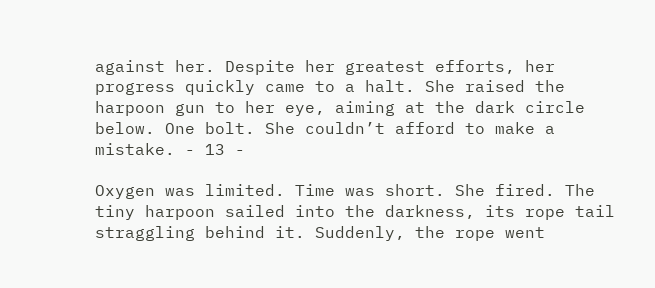against her. Despite her greatest efforts, her progress quickly came to a halt. She raised the harpoon gun to her eye, aiming at the dark circle below. One bolt. She couldn’t afford to make a mistake. - 13 -

Oxygen was limited. Time was short. She fired. The tiny harpoon sailed into the darkness, its rope tail straggling behind it. Suddenly, the rope went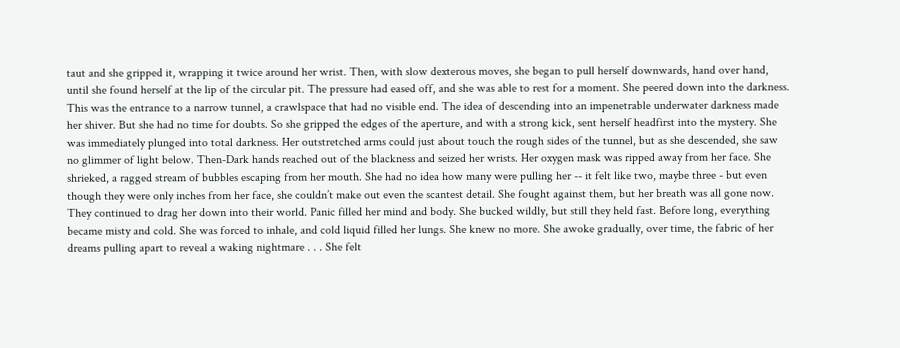taut and she gripped it, wrapping it twice around her wrist. Then, with slow dexterous moves, she began to pull herself downwards, hand over hand, until she found herself at the lip of the circular pit. The pressure had eased off, and she was able to rest for a moment. She peered down into the darkness. This was the entrance to a narrow tunnel, a crawlspace that had no visible end. The idea of descending into an impenetrable underwater darkness made her shiver. But she had no time for doubts. So she gripped the edges of the aperture, and with a strong kick, sent herself headfirst into the mystery. She was immediately plunged into total darkness. Her outstretched arms could just about touch the rough sides of the tunnel, but as she descended, she saw no glimmer of light below. Then-Dark hands reached out of the blackness and seized her wrists. Her oxygen mask was ripped away from her face. She shrieked, a ragged stream of bubbles escaping from her mouth. She had no idea how many were pulling her -- it felt like two, maybe three - but even though they were only inches from her face, she couldn’t make out even the scantest detail. She fought against them, but her breath was all gone now. They continued to drag her down into their world. Panic filled her mind and body. She bucked wildly, but still they held fast. Before long, everything became misty and cold. She was forced to inhale, and cold liquid filled her lungs. She knew no more. She awoke gradually, over time, the fabric of her dreams pulling apart to reveal a waking nightmare . . . She felt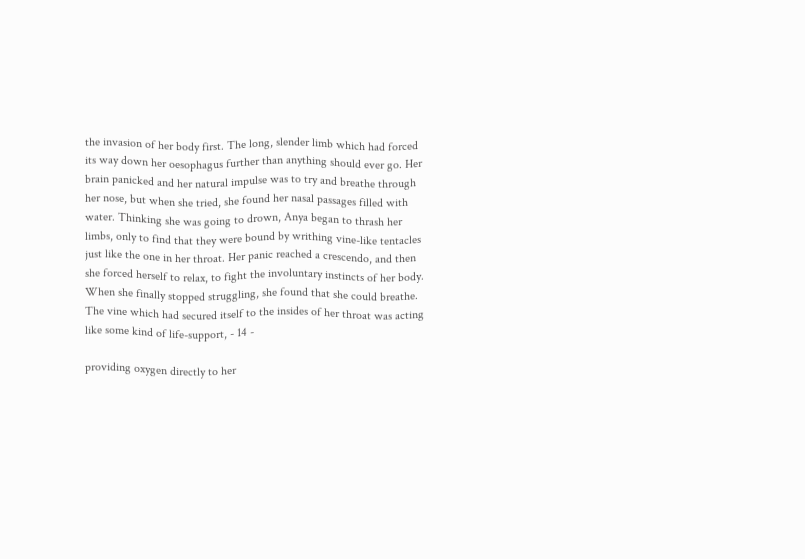the invasion of her body first. The long, slender limb which had forced its way down her oesophagus further than anything should ever go. Her brain panicked and her natural impulse was to try and breathe through her nose, but when she tried, she found her nasal passages filled with water. Thinking she was going to drown, Anya began to thrash her limbs, only to find that they were bound by writhing vine-like tentacles just like the one in her throat. Her panic reached a crescendo, and then she forced herself to relax, to fight the involuntary instincts of her body. When she finally stopped struggling, she found that she could breathe. The vine which had secured itself to the insides of her throat was acting like some kind of life-support, - 14 -

providing oxygen directly to her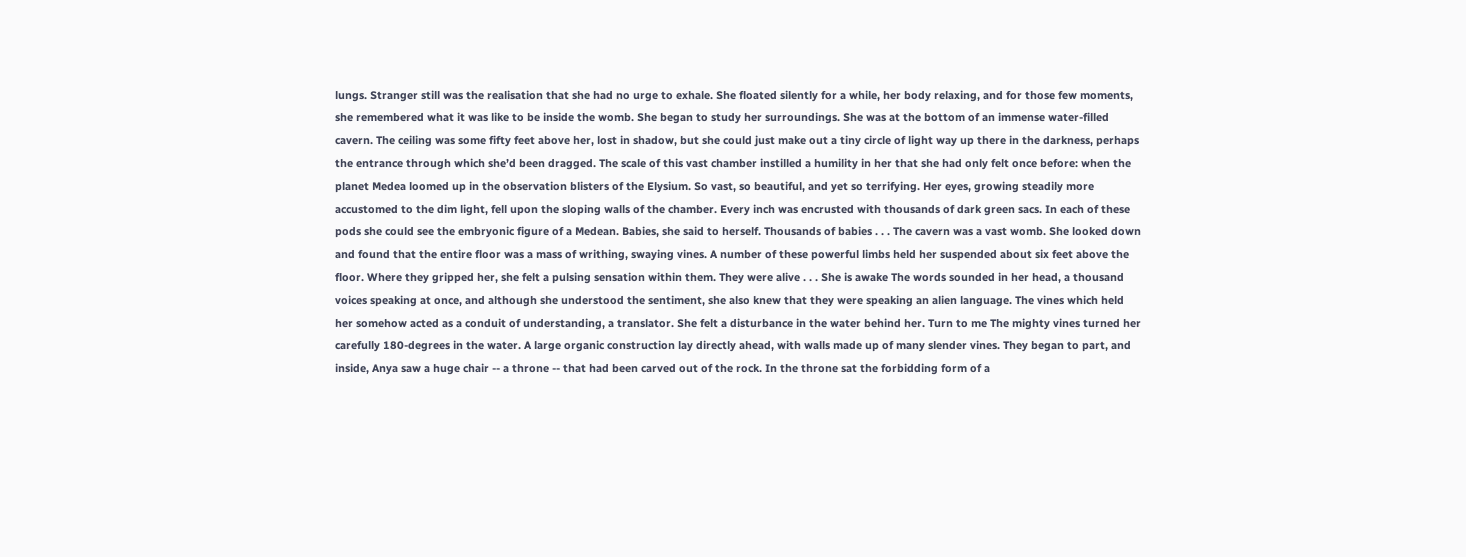lungs. Stranger still was the realisation that she had no urge to exhale. She floated silently for a while, her body relaxing, and for those few moments, she remembered what it was like to be inside the womb. She began to study her surroundings. She was at the bottom of an immense water-filled cavern. The ceiling was some fifty feet above her, lost in shadow, but she could just make out a tiny circle of light way up there in the darkness, perhaps the entrance through which she’d been dragged. The scale of this vast chamber instilled a humility in her that she had only felt once before: when the planet Medea loomed up in the observation blisters of the Elysium. So vast, so beautiful, and yet so terrifying. Her eyes, growing steadily more accustomed to the dim light, fell upon the sloping walls of the chamber. Every inch was encrusted with thousands of dark green sacs. In each of these pods she could see the embryonic figure of a Medean. Babies, she said to herself. Thousands of babies . . . The cavern was a vast womb. She looked down and found that the entire floor was a mass of writhing, swaying vines. A number of these powerful limbs held her suspended about six feet above the floor. Where they gripped her, she felt a pulsing sensation within them. They were alive . . . She is awake The words sounded in her head, a thousand voices speaking at once, and although she understood the sentiment, she also knew that they were speaking an alien language. The vines which held her somehow acted as a conduit of understanding, a translator. She felt a disturbance in the water behind her. Turn to me The mighty vines turned her carefully 180-degrees in the water. A large organic construction lay directly ahead, with walls made up of many slender vines. They began to part, and inside, Anya saw a huge chair -- a throne -- that had been carved out of the rock. In the throne sat the forbidding form of a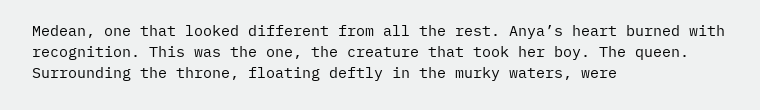Medean, one that looked different from all the rest. Anya’s heart burned with recognition. This was the one, the creature that took her boy. The queen. Surrounding the throne, floating deftly in the murky waters, were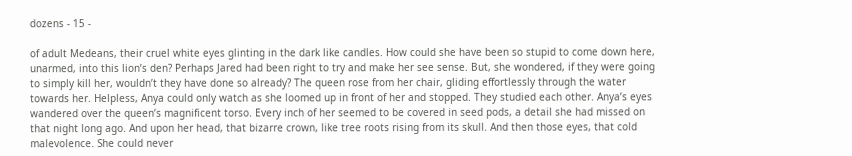dozens - 15 -

of adult Medeans, their cruel white eyes glinting in the dark like candles. How could she have been so stupid to come down here, unarmed, into this lion’s den? Perhaps Jared had been right to try and make her see sense. But, she wondered, if they were going to simply kill her, wouldn’t they have done so already? The queen rose from her chair, gliding effortlessly through the water towards her. Helpless, Anya could only watch as she loomed up in front of her and stopped. They studied each other. Anya’s eyes wandered over the queen’s magnificent torso. Every inch of her seemed to be covered in seed pods, a detail she had missed on that night long ago. And upon her head, that bizarre crown, like tree roots rising from its skull. And then those eyes, that cold malevolence. She could never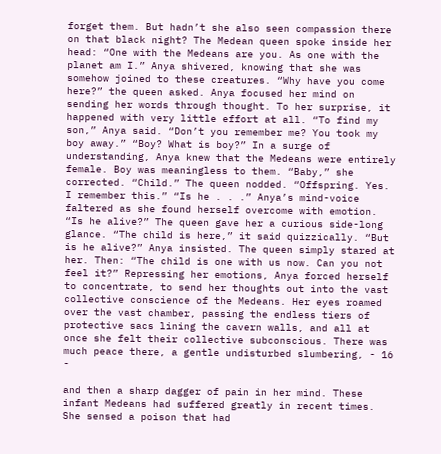forget them. But hadn’t she also seen compassion there on that black night? The Medean queen spoke inside her head: “One with the Medeans are you. As one with the planet am I.” Anya shivered, knowing that she was somehow joined to these creatures. “Why have you come here?” the queen asked. Anya focused her mind on sending her words through thought. To her surprise, it happened with very little effort at all. “To find my son,” Anya said. “Don’t you remember me? You took my boy away.” “Boy? What is boy?” In a surge of understanding, Anya knew that the Medeans were entirely female. Boy was meaningless to them. “Baby,” she corrected. “Child.” The queen nodded. “Offspring. Yes. I remember this.” “Is he . . .” Anya’s mind-voice faltered as she found herself overcome with emotion. “Is he alive?” The queen gave her a curious side-long glance. “The child is here,” it said quizzically. “But is he alive?” Anya insisted. The queen simply stared at her. Then: “The child is one with us now. Can you not feel it?” Repressing her emotions, Anya forced herself to concentrate, to send her thoughts out into the vast collective conscience of the Medeans. Her eyes roamed over the vast chamber, passing the endless tiers of protective sacs lining the cavern walls, and all at once she felt their collective subconscious. There was much peace there, a gentle undisturbed slumbering, - 16 -

and then a sharp dagger of pain in her mind. These infant Medeans had suffered greatly in recent times. She sensed a poison that had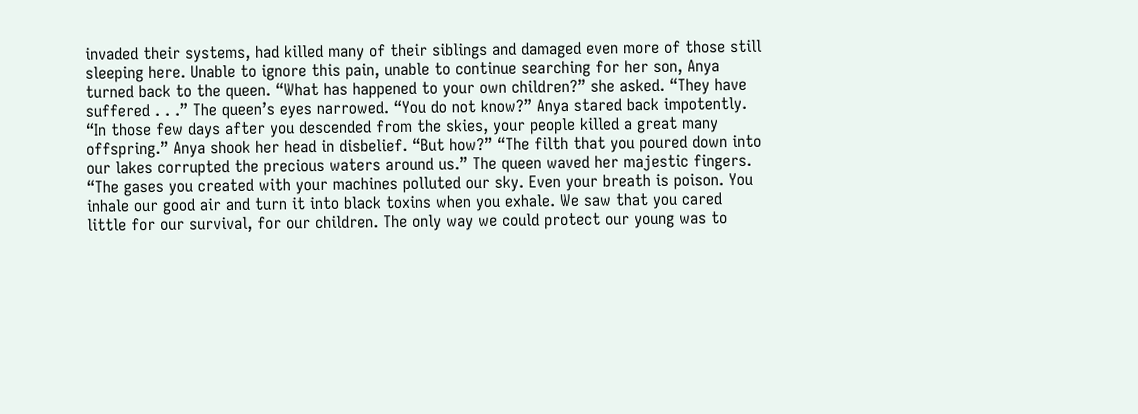invaded their systems, had killed many of their siblings and damaged even more of those still sleeping here. Unable to ignore this pain, unable to continue searching for her son, Anya turned back to the queen. “What has happened to your own children?” she asked. “They have suffered . . .” The queen’s eyes narrowed. “You do not know?” Anya stared back impotently. “In those few days after you descended from the skies, your people killed a great many offspring.” Anya shook her head in disbelief. “But how?” “The filth that you poured down into our lakes corrupted the precious waters around us.” The queen waved her majestic fingers. “The gases you created with your machines polluted our sky. Even your breath is poison. You inhale our good air and turn it into black toxins when you exhale. We saw that you cared little for our survival, for our children. The only way we could protect our young was to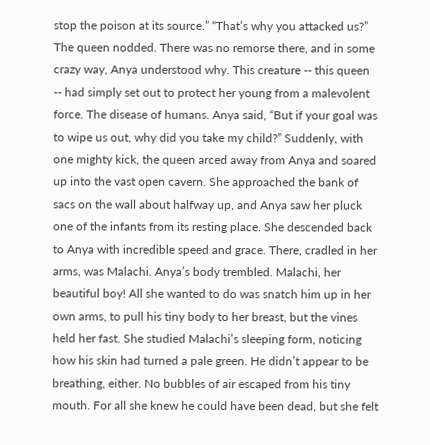stop the poison at its source.” “That’s why you attacked us?” The queen nodded. There was no remorse there, and in some crazy way, Anya understood why. This creature -- this queen -- had simply set out to protect her young from a malevolent force. The disease of humans. Anya said, “But if your goal was to wipe us out, why did you take my child?” Suddenly, with one mighty kick, the queen arced away from Anya and soared up into the vast open cavern. She approached the bank of sacs on the wall about halfway up, and Anya saw her pluck one of the infants from its resting place. She descended back to Anya with incredible speed and grace. There, cradled in her arms, was Malachi. Anya’s body trembled. Malachi, her beautiful boy! All she wanted to do was snatch him up in her own arms, to pull his tiny body to her breast, but the vines held her fast. She studied Malachi’s sleeping form, noticing how his skin had turned a pale green. He didn’t appear to be breathing, either. No bubbles of air escaped from his tiny mouth. For all she knew he could have been dead, but she felt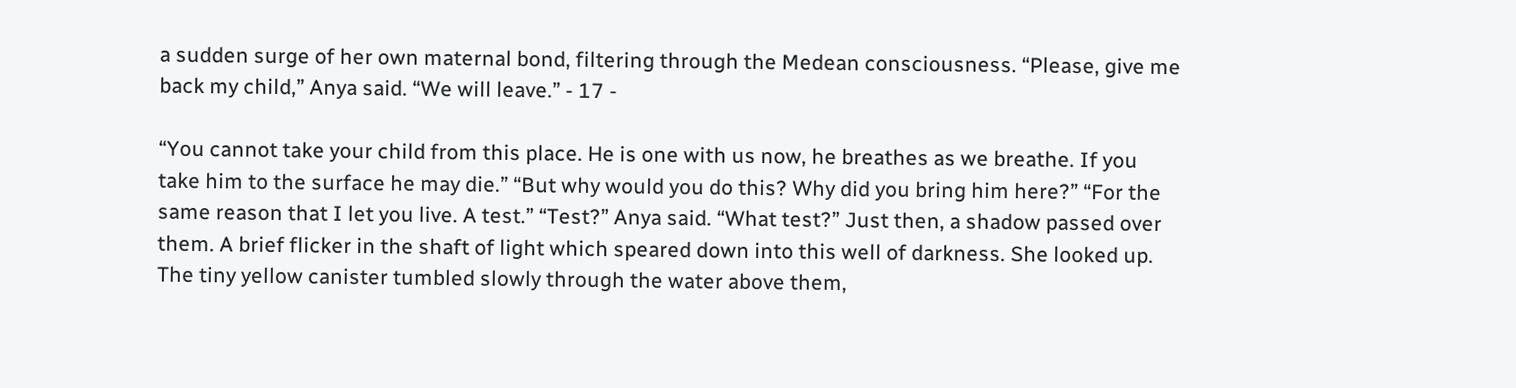a sudden surge of her own maternal bond, filtering through the Medean consciousness. “Please, give me back my child,” Anya said. “We will leave.” - 17 -

“You cannot take your child from this place. He is one with us now, he breathes as we breathe. If you take him to the surface he may die.” “But why would you do this? Why did you bring him here?” “For the same reason that I let you live. A test.” “Test?” Anya said. “What test?” Just then, a shadow passed over them. A brief flicker in the shaft of light which speared down into this well of darkness. She looked up. The tiny yellow canister tumbled slowly through the water above them,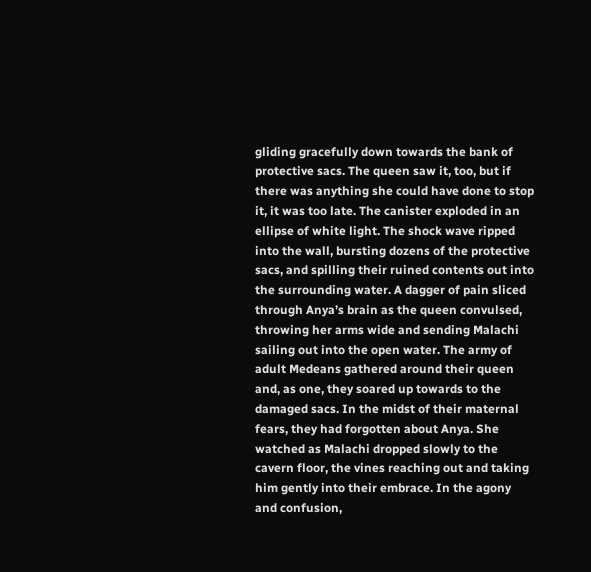gliding gracefully down towards the bank of protective sacs. The queen saw it, too, but if there was anything she could have done to stop it, it was too late. The canister exploded in an ellipse of white light. The shock wave ripped into the wall, bursting dozens of the protective sacs, and spilling their ruined contents out into the surrounding water. A dagger of pain sliced through Anya’s brain as the queen convulsed, throwing her arms wide and sending Malachi sailing out into the open water. The army of adult Medeans gathered around their queen and, as one, they soared up towards to the damaged sacs. In the midst of their maternal fears, they had forgotten about Anya. She watched as Malachi dropped slowly to the cavern floor, the vines reaching out and taking him gently into their embrace. In the agony and confusion,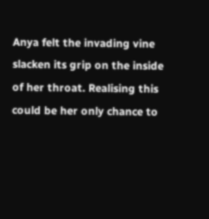Anya felt the invading vine slacken its grip on the inside of her throat. Realising this could be her only chance to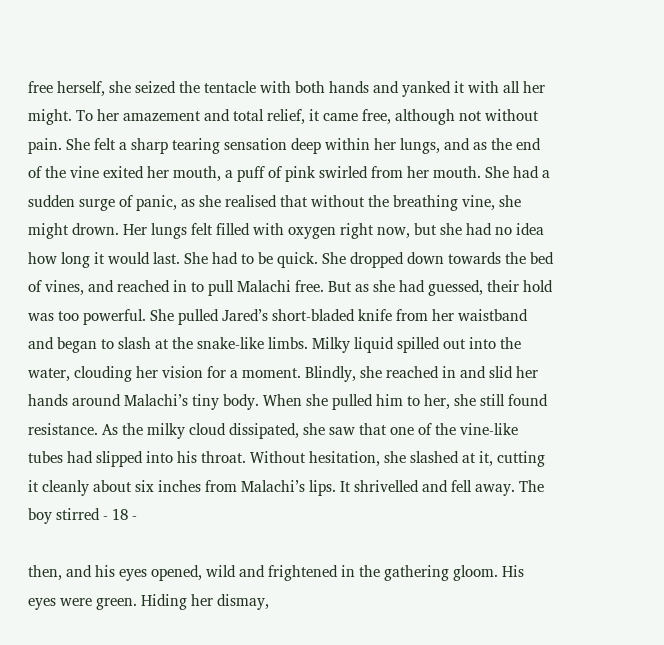free herself, she seized the tentacle with both hands and yanked it with all her might. To her amazement and total relief, it came free, although not without pain. She felt a sharp tearing sensation deep within her lungs, and as the end of the vine exited her mouth, a puff of pink swirled from her mouth. She had a sudden surge of panic, as she realised that without the breathing vine, she might drown. Her lungs felt filled with oxygen right now, but she had no idea how long it would last. She had to be quick. She dropped down towards the bed of vines, and reached in to pull Malachi free. But as she had guessed, their hold was too powerful. She pulled Jared’s short-bladed knife from her waistband and began to slash at the snake-like limbs. Milky liquid spilled out into the water, clouding her vision for a moment. Blindly, she reached in and slid her hands around Malachi’s tiny body. When she pulled him to her, she still found resistance. As the milky cloud dissipated, she saw that one of the vine-like tubes had slipped into his throat. Without hesitation, she slashed at it, cutting it cleanly about six inches from Malachi’s lips. It shrivelled and fell away. The boy stirred - 18 -

then, and his eyes opened, wild and frightened in the gathering gloom. His eyes were green. Hiding her dismay,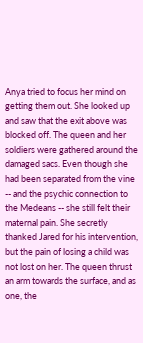Anya tried to focus her mind on getting them out. She looked up and saw that the exit above was blocked off. The queen and her soldiers were gathered around the damaged sacs. Even though she had been separated from the vine -- and the psychic connection to the Medeans -- she still felt their maternal pain. She secretly thanked Jared for his intervention, but the pain of losing a child was not lost on her. The queen thrust an arm towards the surface, and as one, the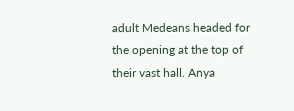adult Medeans headed for the opening at the top of their vast hall. Anya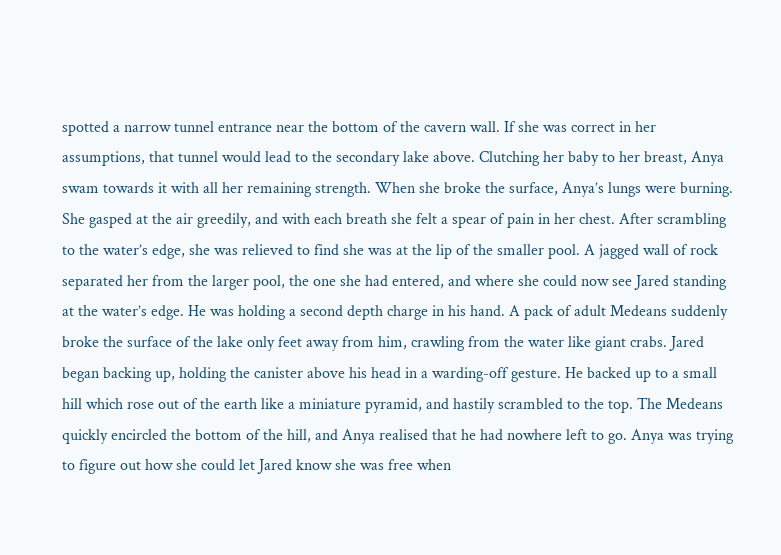spotted a narrow tunnel entrance near the bottom of the cavern wall. If she was correct in her assumptions, that tunnel would lead to the secondary lake above. Clutching her baby to her breast, Anya swam towards it with all her remaining strength. When she broke the surface, Anya’s lungs were burning. She gasped at the air greedily, and with each breath she felt a spear of pain in her chest. After scrambling to the water’s edge, she was relieved to find she was at the lip of the smaller pool. A jagged wall of rock separated her from the larger pool, the one she had entered, and where she could now see Jared standing at the water’s edge. He was holding a second depth charge in his hand. A pack of adult Medeans suddenly broke the surface of the lake only feet away from him, crawling from the water like giant crabs. Jared began backing up, holding the canister above his head in a warding-off gesture. He backed up to a small hill which rose out of the earth like a miniature pyramid, and hastily scrambled to the top. The Medeans quickly encircled the bottom of the hill, and Anya realised that he had nowhere left to go. Anya was trying to figure out how she could let Jared know she was free when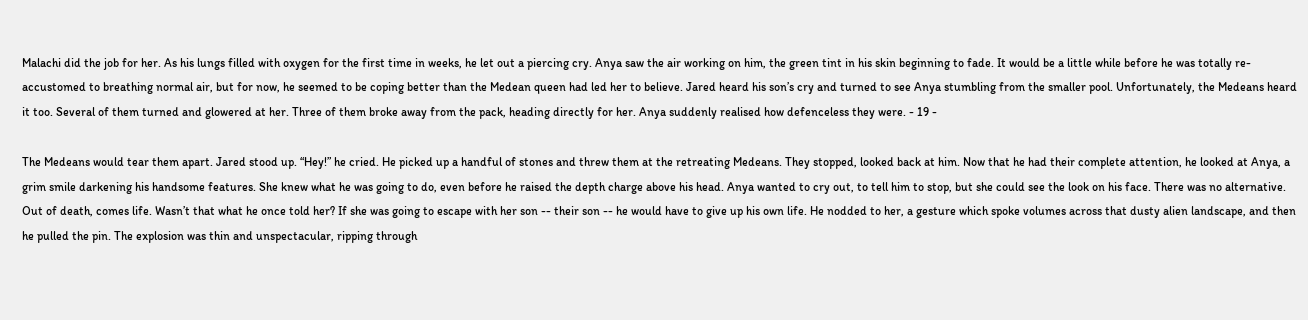Malachi did the job for her. As his lungs filled with oxygen for the first time in weeks, he let out a piercing cry. Anya saw the air working on him, the green tint in his skin beginning to fade. It would be a little while before he was totally re-accustomed to breathing normal air, but for now, he seemed to be coping better than the Medean queen had led her to believe. Jared heard his son’s cry and turned to see Anya stumbling from the smaller pool. Unfortunately, the Medeans heard it too. Several of them turned and glowered at her. Three of them broke away from the pack, heading directly for her. Anya suddenly realised how defenceless they were. - 19 -

The Medeans would tear them apart. Jared stood up. “Hey!” he cried. He picked up a handful of stones and threw them at the retreating Medeans. They stopped, looked back at him. Now that he had their complete attention, he looked at Anya, a grim smile darkening his handsome features. She knew what he was going to do, even before he raised the depth charge above his head. Anya wanted to cry out, to tell him to stop, but she could see the look on his face. There was no alternative. Out of death, comes life. Wasn’t that what he once told her? If she was going to escape with her son -- their son -- he would have to give up his own life. He nodded to her, a gesture which spoke volumes across that dusty alien landscape, and then he pulled the pin. The explosion was thin and unspectacular, ripping through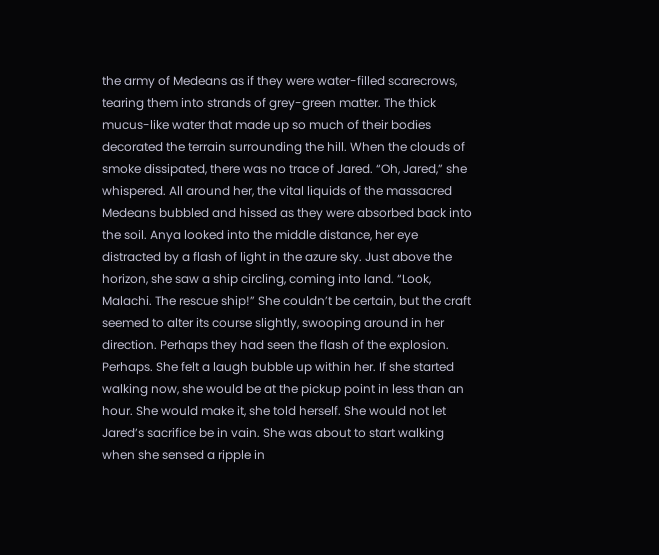the army of Medeans as if they were water-filled scarecrows, tearing them into strands of grey-green matter. The thick mucus-like water that made up so much of their bodies decorated the terrain surrounding the hill. When the clouds of smoke dissipated, there was no trace of Jared. “Oh, Jared,” she whispered. All around her, the vital liquids of the massacred Medeans bubbled and hissed as they were absorbed back into the soil. Anya looked into the middle distance, her eye distracted by a flash of light in the azure sky. Just above the horizon, she saw a ship circling, coming into land. “Look, Malachi. The rescue ship!” She couldn’t be certain, but the craft seemed to alter its course slightly, swooping around in her direction. Perhaps they had seen the flash of the explosion. Perhaps. She felt a laugh bubble up within her. If she started walking now, she would be at the pickup point in less than an hour. She would make it, she told herself. She would not let Jared’s sacrifice be in vain. She was about to start walking when she sensed a ripple in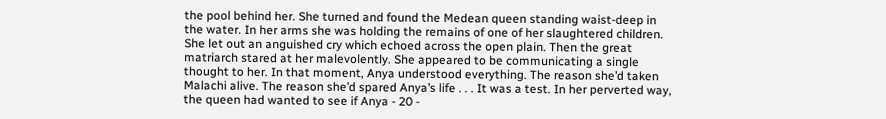the pool behind her. She turned and found the Medean queen standing waist-deep in the water. In her arms she was holding the remains of one of her slaughtered children. She let out an anguished cry which echoed across the open plain. Then the great matriarch stared at her malevolently. She appeared to be communicating a single thought to her. In that moment, Anya understood everything. The reason she’d taken Malachi alive. The reason she’d spared Anya’s life . . . It was a test. In her perverted way, the queen had wanted to see if Anya - 20 -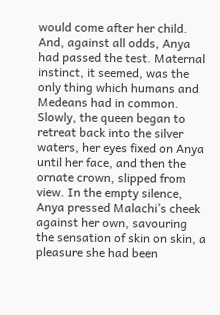would come after her child. And, against all odds, Anya had passed the test. Maternal instinct, it seemed, was the only thing which humans and Medeans had in common. Slowly, the queen began to retreat back into the silver waters, her eyes fixed on Anya until her face, and then the ornate crown, slipped from view. In the empty silence, Anya pressed Malachi’s cheek against her own, savouring the sensation of skin on skin, a pleasure she had been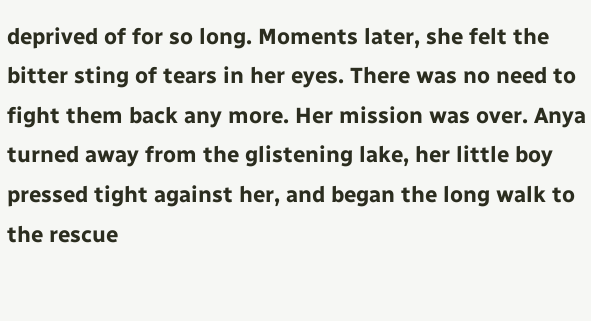deprived of for so long. Moments later, she felt the bitter sting of tears in her eyes. There was no need to fight them back any more. Her mission was over. Anya turned away from the glistening lake, her little boy pressed tight against her, and began the long walk to the rescue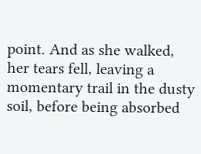point. And as she walked, her tears fell, leaving a momentary trail in the dusty soil, before being absorbed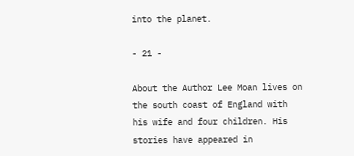into the planet.

- 21 -

About the Author Lee Moan lives on the south coast of England with his wife and four children. His stories have appeared in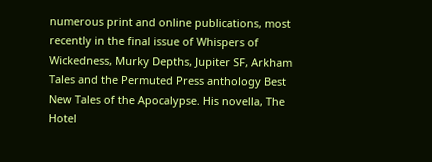numerous print and online publications, most recently in the final issue of Whispers of Wickedness, Murky Depths, Jupiter SF, Arkham Tales and the Permuted Press anthology Best New Tales of the Apocalypse. His novella, The Hotel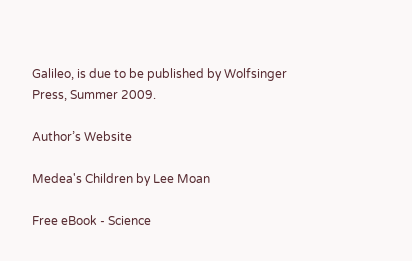Galileo, is due to be published by Wolfsinger Press, Summer 2009.

Author’s Website

Medea's Children by Lee Moan

Free eBook - Science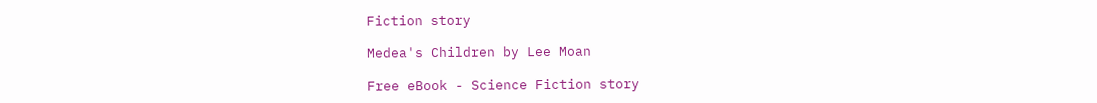Fiction story

Medea's Children by Lee Moan

Free eBook - Science Fiction story